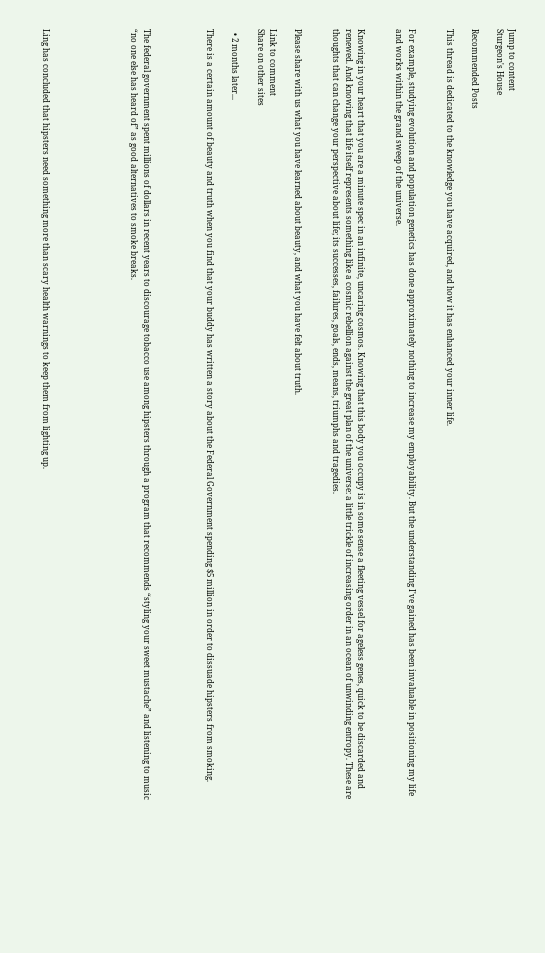Jump to content
Sturgeon's House

Recommended Posts

This thread is dedicated to the knowledge you have acquired, and how it has enhanced your inner life.


For example, studying evolution and population genetics has done approximately nothing to increase my employability. But the understanding I've gained has been invaluable in positioning my life and works within the grand sweep of the universe.


Knowing in your heart that you are a minute spec in an infinite, uncaring cosmos. Knowing that this body you occupy is in some sense a fleeting vessel for ageless genes, quick to be discarded and renewed. And knowing that life itself represents something like a cosmic rebellion against the great plan of the universe: a little trickle of increasing order in an ocean of unwinding entropy. These are thoughts that can change your perspective about life; its successes, failures, goals, ends, means, triumphs and tragedies.


Please share with us what you have learned about beauty, and what you have felt about truth.

Link to comment
Share on other sites

  • 2 months later...

There is a certain amount of beauty and truth when you find that your buddy has written a story about the Federal Government spending $5 million in order to dissuade hipsters from smoking.




The federal government spent millions of dollars in recent years to discourage tobacco use among hipsters through a program that recommends “styling your sweet mustache” and listening to music “no one else has heard of” as good alternatives to smoke breaks.






Ling has concluded that hipsters need something more than scary health warnings to keep them from lighting up.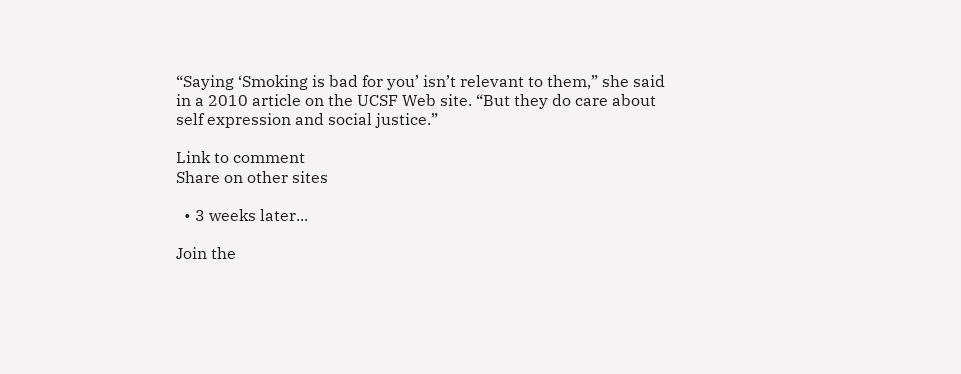“Saying ‘Smoking is bad for you’ isn’t relevant to them,” she said in a 2010 article on the UCSF Web site. “But they do care about self expression and social justice.”

Link to comment
Share on other sites

  • 3 weeks later...

Join the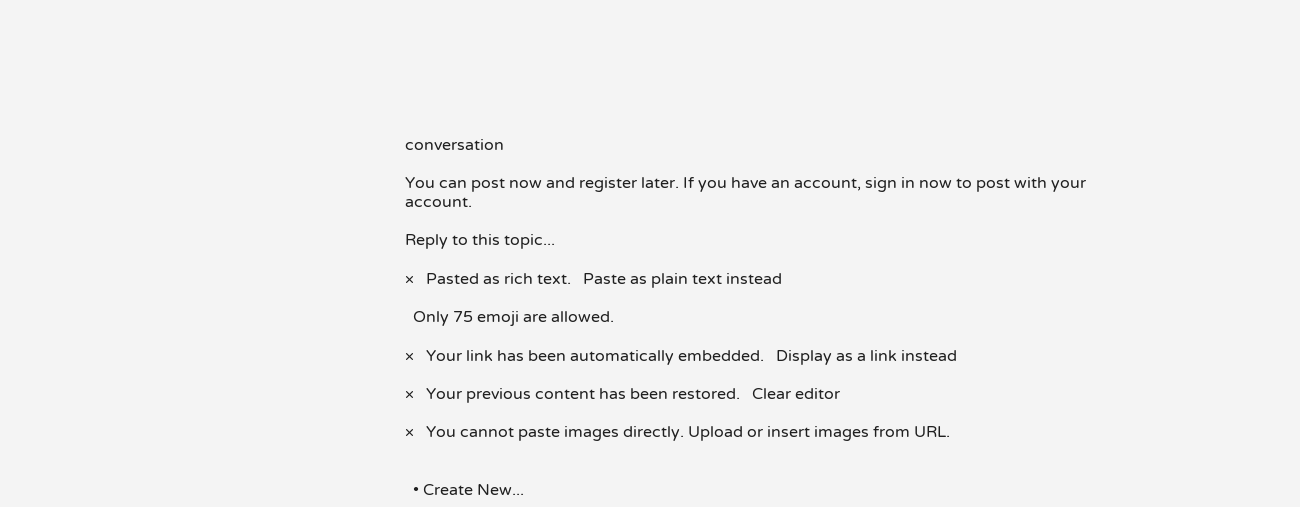conversation

You can post now and register later. If you have an account, sign in now to post with your account.

Reply to this topic...

×   Pasted as rich text.   Paste as plain text instead

  Only 75 emoji are allowed.

×   Your link has been automatically embedded.   Display as a link instead

×   Your previous content has been restored.   Clear editor

×   You cannot paste images directly. Upload or insert images from URL.


  • Create New...